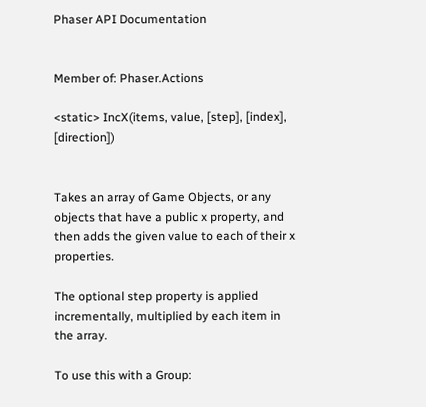Phaser API Documentation


Member of: Phaser.Actions

<static> IncX(items, value, [step], [index], [direction])


Takes an array of Game Objects, or any objects that have a public x property, and then adds the given value to each of their x properties.

The optional step property is applied incrementally, multiplied by each item in the array.

To use this with a Group: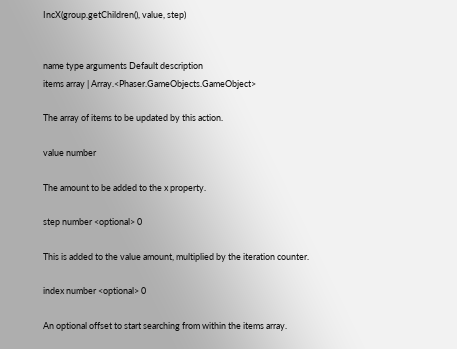IncX(group.getChildren(), value, step)


name type arguments Default description
items array | Array.<Phaser.GameObjects.GameObject>

The array of items to be updated by this action.

value number

The amount to be added to the x property.

step number <optional> 0

This is added to the value amount, multiplied by the iteration counter.

index number <optional> 0

An optional offset to start searching from within the items array.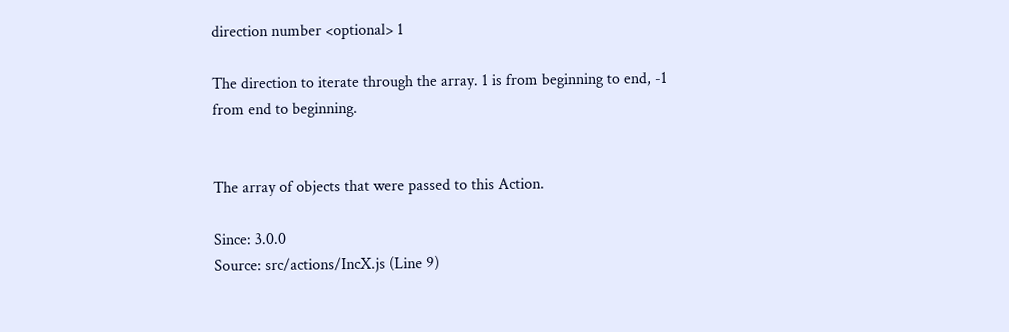direction number <optional> 1

The direction to iterate through the array. 1 is from beginning to end, -1 from end to beginning.


The array of objects that were passed to this Action.

Since: 3.0.0
Source: src/actions/IncX.js (Line 9)